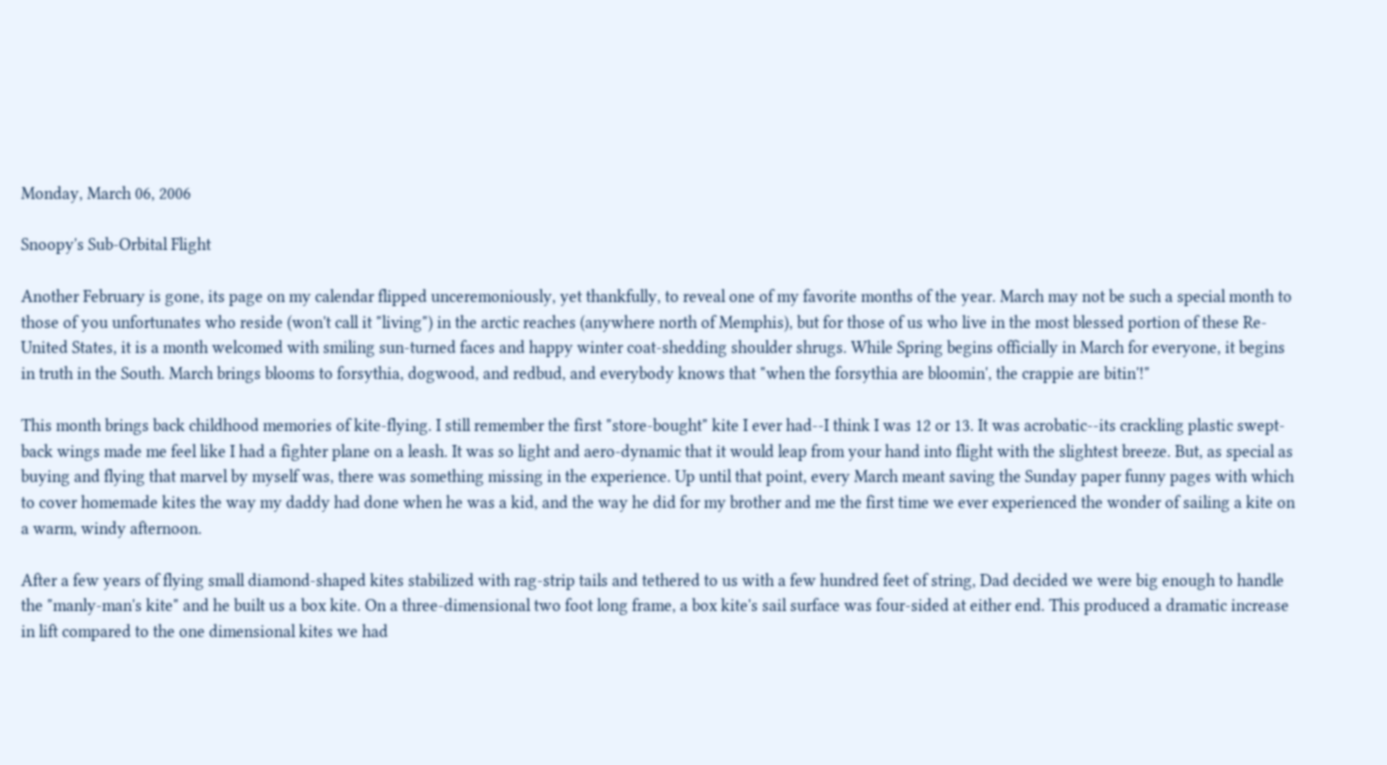Monday, March 06, 2006

Snoopy's Sub-Orbital Flight

Another February is gone, its page on my calendar flipped unceremoniously, yet thankfully, to reveal one of my favorite months of the year. March may not be such a special month to those of you unfortunates who reside (won't call it "living") in the arctic reaches (anywhere north of Memphis), but for those of us who live in the most blessed portion of these Re-United States, it is a month welcomed with smiling sun-turned faces and happy winter coat-shedding shoulder shrugs. While Spring begins officially in March for everyone, it begins in truth in the South. March brings blooms to forsythia, dogwood, and redbud, and everybody knows that "when the forsythia are bloomin', the crappie are bitin'!"

This month brings back childhood memories of kite-flying. I still remember the first "store-bought" kite I ever had--I think I was 12 or 13. It was acrobatic--its crackling plastic swept-back wings made me feel like I had a fighter plane on a leash. It was so light and aero-dynamic that it would leap from your hand into flight with the slightest breeze. But, as special as buying and flying that marvel by myself was, there was something missing in the experience. Up until that point, every March meant saving the Sunday paper funny pages with which to cover homemade kites the way my daddy had done when he was a kid, and the way he did for my brother and me the first time we ever experienced the wonder of sailing a kite on a warm, windy afternoon.

After a few years of flying small diamond-shaped kites stabilized with rag-strip tails and tethered to us with a few hundred feet of string, Dad decided we were big enough to handle the "manly-man's kite" and he built us a box kite. On a three-dimensional two foot long frame, a box kite's sail surface was four-sided at either end. This produced a dramatic increase in lift compared to the one dimensional kites we had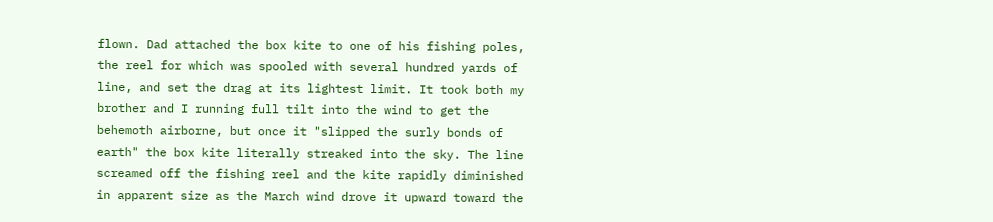flown. Dad attached the box kite to one of his fishing poles, the reel for which was spooled with several hundred yards of line, and set the drag at its lightest limit. It took both my brother and I running full tilt into the wind to get the behemoth airborne, but once it "slipped the surly bonds of earth" the box kite literally streaked into the sky. The line screamed off the fishing reel and the kite rapidly diminished in apparent size as the March wind drove it upward toward the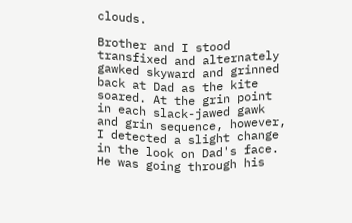clouds.

Brother and I stood transfixed and alternately gawked skyward and grinned back at Dad as the kite soared. At the grin point in each slack-jawed gawk and grin sequence, however, I detected a slight change in the look on Dad's face. He was going through his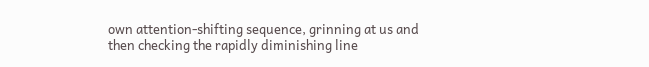own attention-shifting sequence, grinning at us and then checking the rapidly diminishing line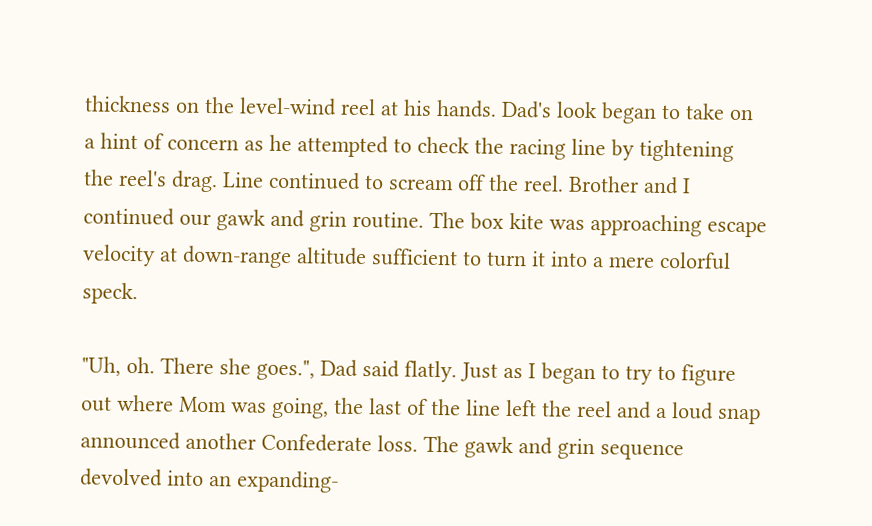thickness on the level-wind reel at his hands. Dad's look began to take on a hint of concern as he attempted to check the racing line by tightening the reel's drag. Line continued to scream off the reel. Brother and I continued our gawk and grin routine. The box kite was approaching escape velocity at down-range altitude sufficient to turn it into a mere colorful speck.

"Uh, oh. There she goes.", Dad said flatly. Just as I began to try to figure out where Mom was going, the last of the line left the reel and a loud snap announced another Confederate loss. The gawk and grin sequence devolved into an expanding-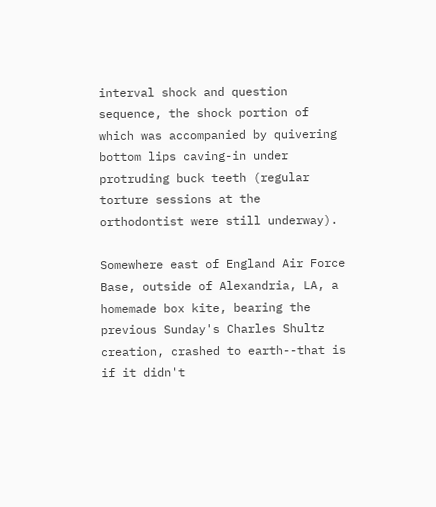interval shock and question sequence, the shock portion of which was accompanied by quivering bottom lips caving-in under protruding buck teeth (regular torture sessions at the orthodontist were still underway).

Somewhere east of England Air Force Base, outside of Alexandria, LA, a homemade box kite, bearing the previous Sunday's Charles Shultz creation, crashed to earth--that is if it didn't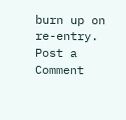burn up on re-entry.
Post a Comment